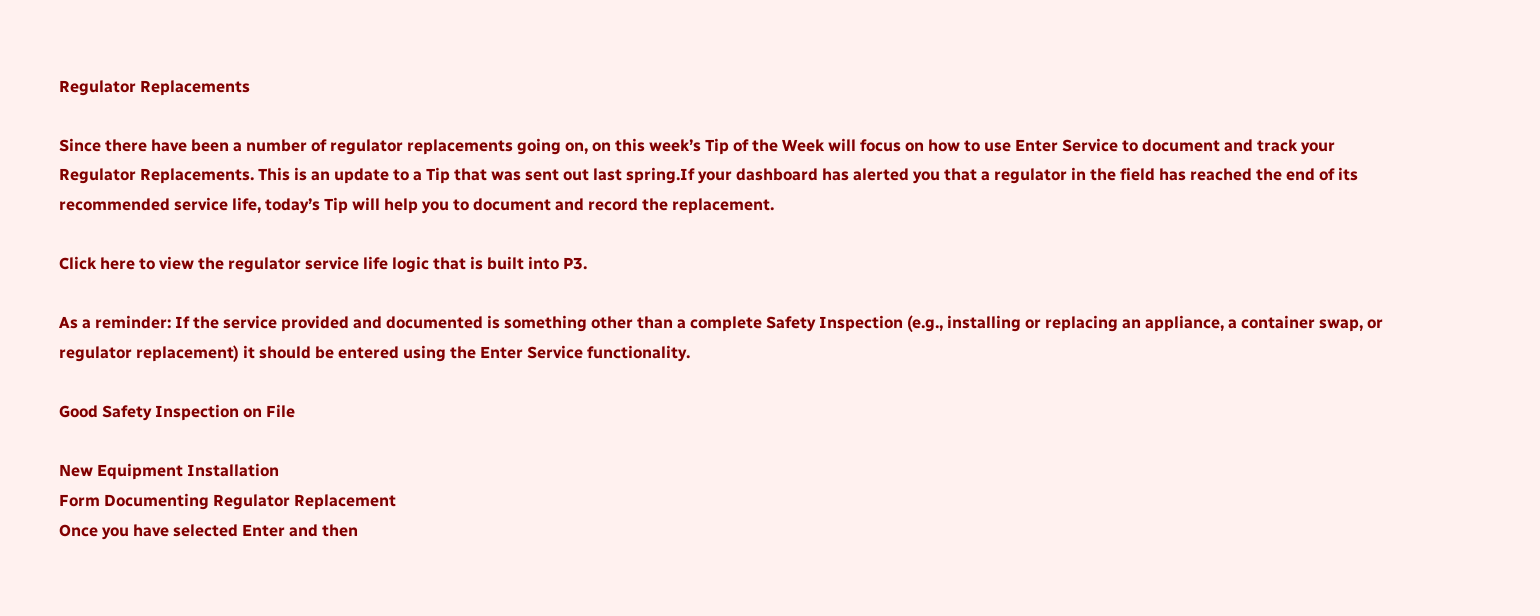Regulator Replacements

Since there have been a number of regulator replacements going on, on this week’s Tip of the Week will focus on how to use Enter Service to document and track your Regulator Replacements. This is an update to a Tip that was sent out last spring.If your dashboard has alerted you that a regulator in the field has reached the end of its recommended service life, today’s Tip will help you to document and record the replacement.

Click here to view the regulator service life logic that is built into P3.

As a reminder: If the service provided and documented is something other than a complete Safety Inspection (e.g., installing or replacing an appliance, a container swap, or regulator replacement) it should be entered using the Enter Service functionality.

Good Safety Inspection on File

New Equipment Installation
Form Documenting Regulator Replacement
Once you have selected Enter and then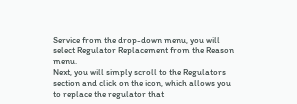Service from the drop-down menu, you will select Regulator Replacement from the Reason menu.
Next, you will simply scroll to the Regulators section and click on the icon, which allows you to replace the regulator that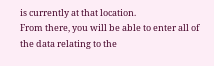is currently at that location.
From there, you will be able to enter all of the data relating to the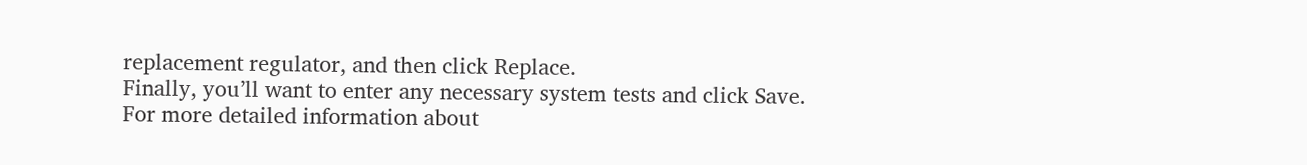replacement regulator, and then click Replace.
Finally, you’ll want to enter any necessary system tests and click Save.
For more detailed information about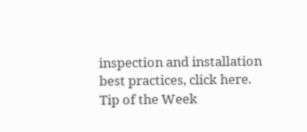inspection and installation best practices, click here.
Tip of the Week